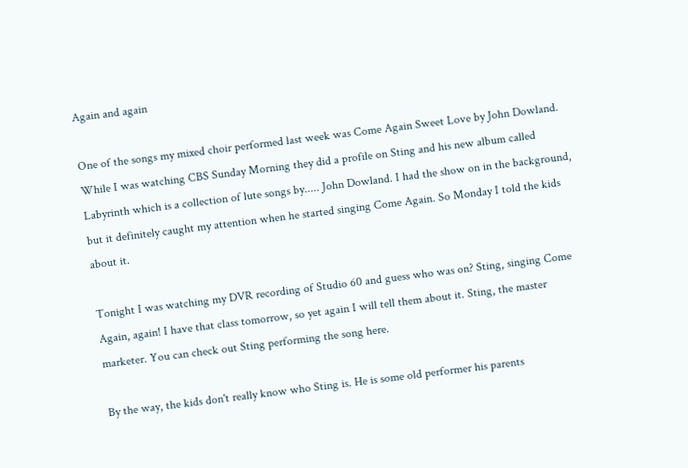Again and again

One of the songs my mixed choir performed last week was Come Again Sweet Love by John Dowland. While I was watching CBS Sunday Morning they did a profile on Sting and his new album called Labyrinth which is a collection of lute songs by..... John Dowland. I had the show on in the background, but it definitely caught my attention when he started singing Come Again. So Monday I told the kids about it.

Tonight I was watching my DVR recording of Studio 60 and guess who was on? Sting, singing Come Again, again! I have that class tomorrow, so yet again I will tell them about it. Sting, the master marketer. You can check out Sting performing the song here.

By the way, the kids don't really know who Sting is. He is some old performer his parents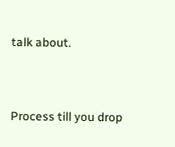talk about.


Process till you drop